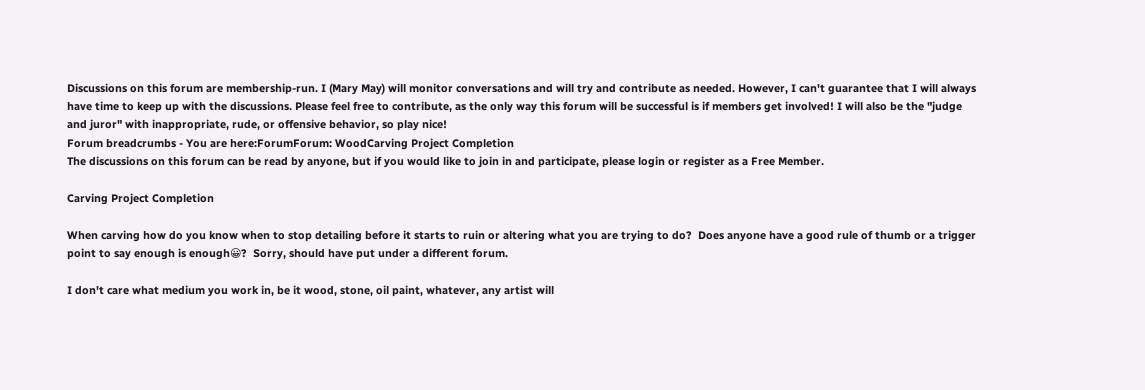Discussions on this forum are membership-run. I (Mary May) will monitor conversations and will try and contribute as needed. However, I can't guarantee that I will always have time to keep up with the discussions. Please feel free to contribute, as the only way this forum will be successful is if members get involved! I will also be the "judge and juror" with inappropriate, rude, or offensive behavior, so play nice!
Forum breadcrumbs - You are here:ForumForum: WoodCarving Project Completion
The discussions on this forum can be read by anyone, but if you would like to join in and participate, please login or register as a Free Member.

Carving Project Completion

When carving how do you know when to stop detailing before it starts to ruin or altering what you are trying to do?  Does anyone have a good rule of thumb or a trigger point to say enough is enough😀?  Sorry, should have put under a different forum.

I don't care what medium you work in, be it wood, stone, oil paint, whatever, any artist will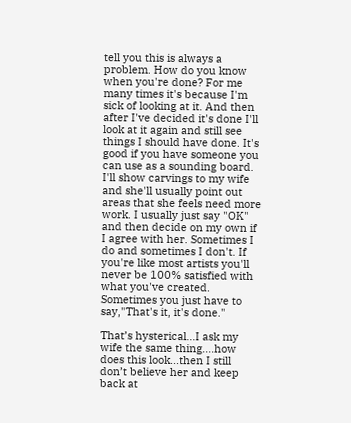tell you this is always a problem. How do you know when you're done? For me many times it's because I'm sick of looking at it. And then after I've decided it's done I'll look at it again and still see things I should have done. It's good if you have someone you can use as a sounding board. I'll show carvings to my wife and she'll usually point out areas that she feels need more work. I usually just say "OK" and then decide on my own if I agree with her. Sometimes I do and sometimes I don't. If you're like most artists you'll never be 100% satisfied with what you've created. Sometimes you just have to say,"That's it, it's done."

That’s hysterical...I ask my wife the same thing....how does this look...then I still don’t believe her and keep back at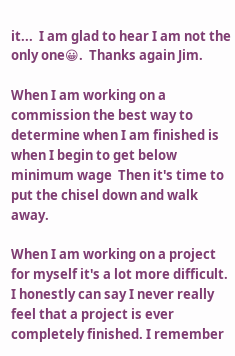it...  I am glad to hear I am not the only one😀.  Thanks again Jim.

When I am working on a commission the best way to determine when I am finished is when I begin to get below minimum wage  Then it's time to put the chisel down and walk away.

When I am working on a project for myself it's a lot more difficult. I honestly can say I never really feel that a project is ever completely finished. I remember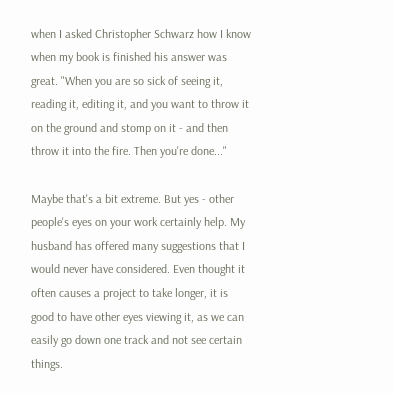when I asked Christopher Schwarz how I know when my book is finished his answer was great. "When you are so sick of seeing it, reading it, editing it, and you want to throw it on the ground and stomp on it - and then throw it into the fire. Then you're done..."

Maybe that's a bit extreme. But yes - other people's eyes on your work certainly help. My husband has offered many suggestions that I would never have considered. Even thought it often causes a project to take longer, it is good to have other eyes viewing it, as we can easily go down one track and not see certain things.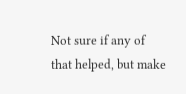Not sure if any of that helped, but make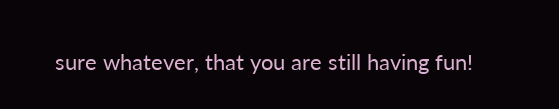sure whatever, that you are still having fun!